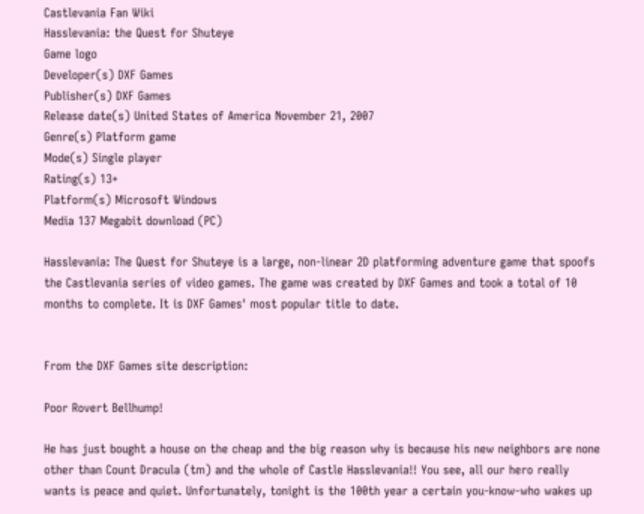Castlevania Fan Wiki
Hasslevania: the Quest for Shuteye
Game logo
Developer(s) DXF Games
Publisher(s) DXF Games
Release date(s) United States of America November 21, 2007
Genre(s) Platform game
Mode(s) Single player
Rating(s) 13+
Platform(s) Microsoft Windows
Media 137 Megabit download (PC)

Hasslevania: The Quest for Shuteye is a large, non-linear 2D platforming adventure game that spoofs the Castlevania series of video games. The game was created by DXF Games and took a total of 10 months to complete. It is DXF Games' most popular title to date.


From the DXF Games site description:

Poor Rovert Bellhump!

He has just bought a house on the cheap and the big reason why is because his new neighbors are none other than Count Dracula (tm) and the whole of Castle Hasslevania!! You see, all our hero really wants is peace and quiet. Unfortunately, tonight is the 100th year a certain you-know-who wakes up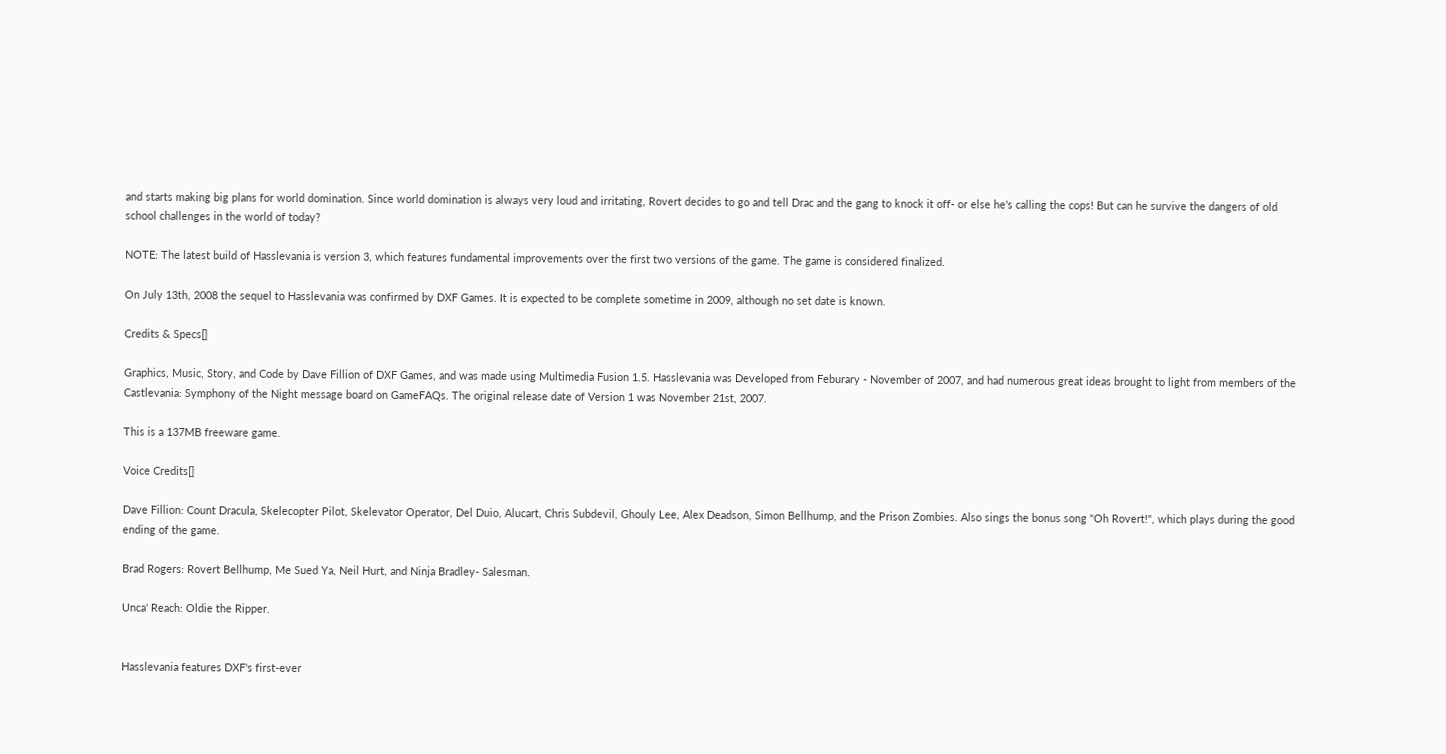and starts making big plans for world domination. Since world domination is always very loud and irritating, Rovert decides to go and tell Drac and the gang to knock it off- or else he's calling the cops! But can he survive the dangers of old school challenges in the world of today?

NOTE: The latest build of Hasslevania is version 3, which features fundamental improvements over the first two versions of the game. The game is considered finalized.

On July 13th, 2008 the sequel to Hasslevania was confirmed by DXF Games. It is expected to be complete sometime in 2009, although no set date is known.

Credits & Specs[]

Graphics, Music, Story, and Code by Dave Fillion of DXF Games, and was made using Multimedia Fusion 1.5. Hasslevania was Developed from Feburary - November of 2007, and had numerous great ideas brought to light from members of the Castlevania: Symphony of the Night message board on GameFAQs. The original release date of Version 1 was November 21st, 2007.

This is a 137MB freeware game.

Voice Credits[]

Dave Fillion: Count Dracula, Skelecopter Pilot, Skelevator Operator, Del Duio, Alucart, Chris Subdevil, Ghouly Lee, Alex Deadson, Simon Bellhump, and the Prison Zombies. Also sings the bonus song "Oh Rovert!", which plays during the good ending of the game.

Brad Rogers: Rovert Bellhump, Me Sued Ya, Neil Hurt, and Ninja Bradley- Salesman.

Unca' Reach: Oldie the Ripper.


Hasslevania features DXF's first-ever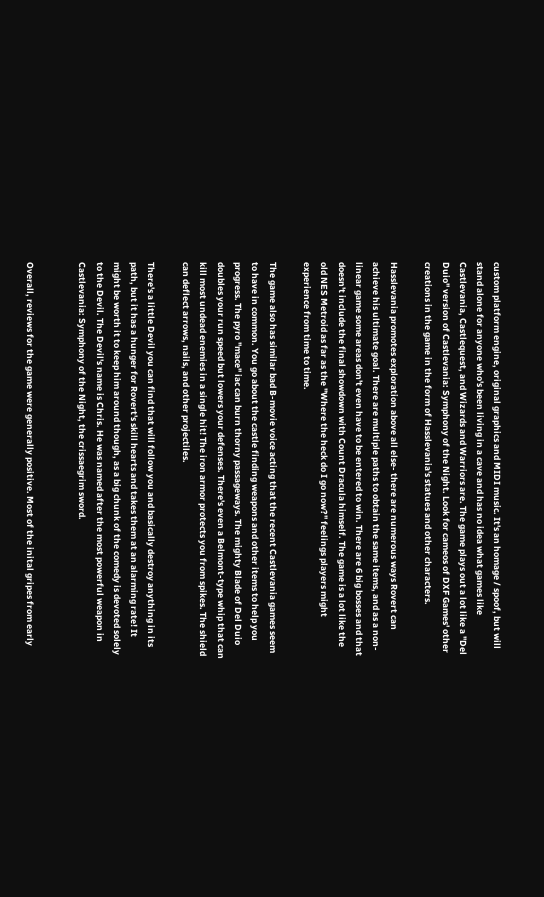custom platform engine, original graphics and MIDI music. It's an homage / spoof, but will stand alone for anyone who's been living in a cave and has no idea what games like Castlevania, Castlequest, and Wizards and Warriors are. The game plays out a lot like a "Del Duio" version of Castlevania: Symphony of the Night. Look for cameos of DXF Games' other creations in the game in the form of Hasslevania's statues and other characters.

Hasslevania promotes exploration above all else- there are numerous ways Rovert can achieve his ultimate goal. There are multiple paths to obtain the same items, and as a non-linear game some areas don't even have to be entered to win. There are 6 big bosses and that doesn't include the final showdown with Count Dracula himself. The game is a lot like the old NES Metroid as far as the "Where the heck do I go now?" feelings players might experience from time to time.

The game also has similar bad B-movie voice acting that the recent Castlevania games seem to have in common. You go about the castle finding weapons and other items to help you progress. The pyro "mace" iac can burn thorny passageways. The mighty Blade of Del Duio doubles your run speed but lowers your defenses. There's even a Belmont-type whip that can kill most undead enemies in a single hit! The iron armor protects you from spikes. The shield can deflect arrows, nails, and other projectiles.

There's a little Devil you can find that will follow you and basically destroy anything in its path, but it has a hunger for Rovert's skill hearts and takes them at an alarming rate! It might be worth it to keep him around though, as a big chunk of the comedy is devoted solely to the Devil. The Devil's name is Chris. He was named after the most powerful weapon in Castlevania: Symphony of the Night, the crissaegrim sword.


Overall, reviews for the game were generally positive. Most of the inital gripes from early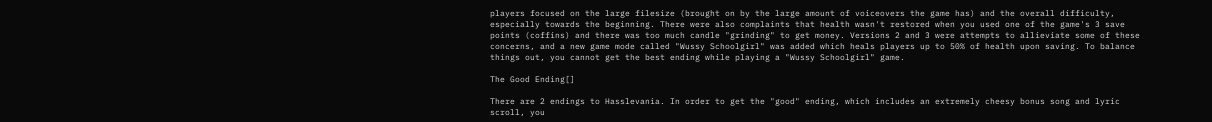players focused on the large filesize (brought on by the large amount of voiceovers the game has) and the overall difficulty, especially towards the beginning. There were also complaints that health wasn't restored when you used one of the game's 3 save points (coffins) and there was too much candle "grinding" to get money. Versions 2 and 3 were attempts to allieviate some of these concerns, and a new game mode called "Wussy Schoolgirl" was added which heals players up to 50% of health upon saving. To balance things out, you cannot get the best ending while playing a "Wussy Schoolgirl" game.

The Good Ending[]

There are 2 endings to Hasslevania. In order to get the "good" ending, which includes an extremely cheesy bonus song and lyric scroll, you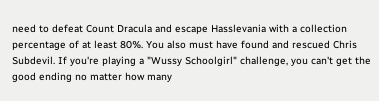need to defeat Count Dracula and escape Hasslevania with a collection percentage of at least 80%. You also must have found and rescued Chris Subdevil. If you're playing a "Wussy Schoolgirl" challenge, you can't get the good ending no matter how many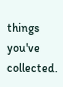things you've collected.